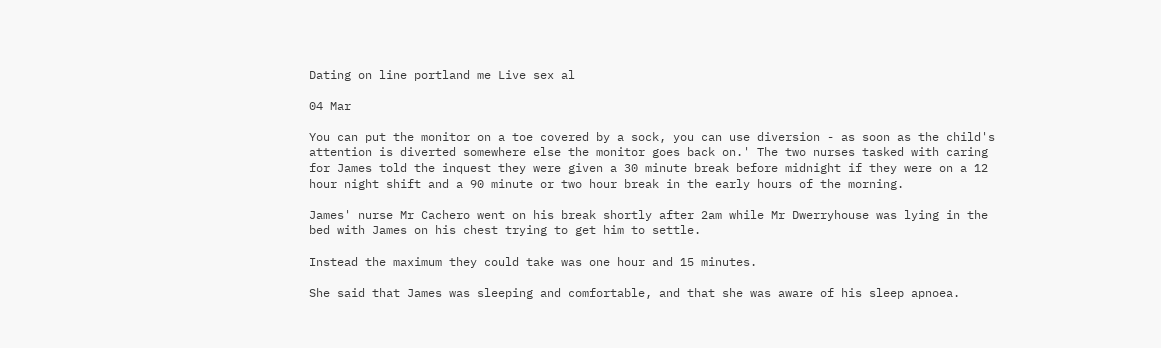Dating on line portland me Live sex al

04 Mar

You can put the monitor on a toe covered by a sock, you can use diversion - as soon as the child's attention is diverted somewhere else the monitor goes back on.' The two nurses tasked with caring for James told the inquest they were given a 30 minute break before midnight if they were on a 12 hour night shift and a 90 minute or two hour break in the early hours of the morning.

James' nurse Mr Cachero went on his break shortly after 2am while Mr Dwerryhouse was lying in the bed with James on his chest trying to get him to settle.

Instead the maximum they could take was one hour and 15 minutes.

She said that James was sleeping and comfortable, and that she was aware of his sleep apnoea.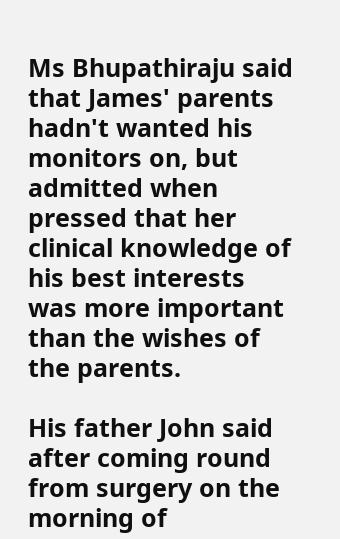Ms Bhupathiraju said that James' parents hadn't wanted his monitors on, but admitted when pressed that her clinical knowledge of his best interests was more important than the wishes of the parents.

His father John said after coming round from surgery on the morning of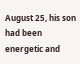August 25, his son had been energetic and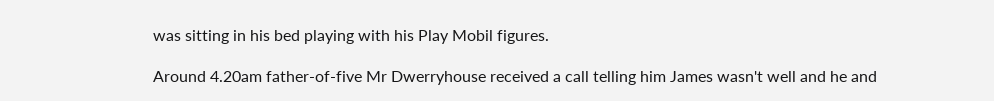was sitting in his bed playing with his Play Mobil figures.

Around 4.20am father-of-five Mr Dwerryhouse received a call telling him James wasn't well and he and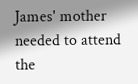James' mother needed to attend the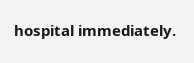hospital immediately.